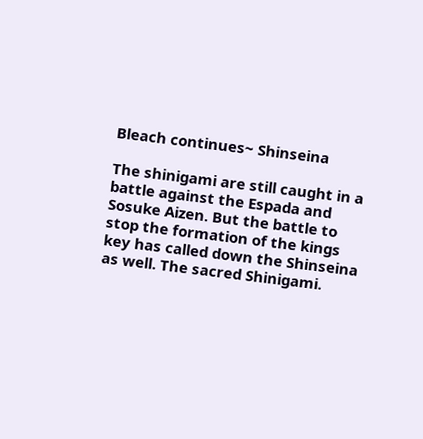Bleach continues~ Shinseina

The shinigami are still caught in a battle against the Espada and Sosuke Aizen. But the battle to stop the formation of the kings key has called down the Shinseina as well. The sacred Shinigami.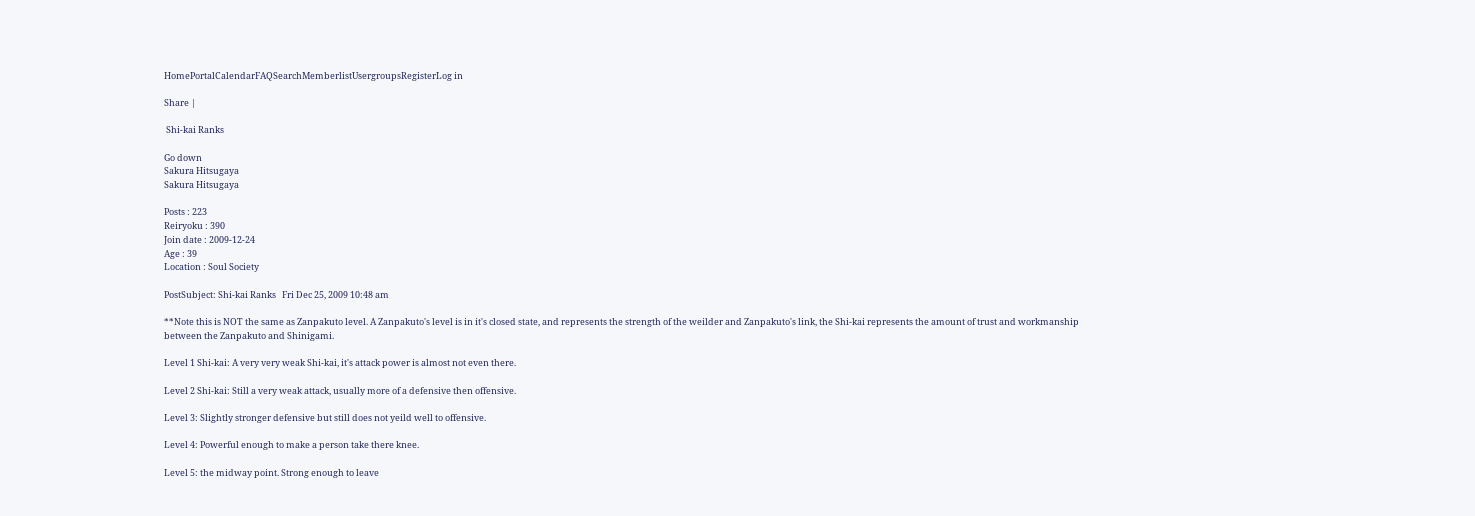HomePortalCalendarFAQSearchMemberlistUsergroupsRegisterLog in

Share |

 Shi-kai Ranks

Go down
Sakura Hitsugaya
Sakura Hitsugaya

Posts : 223
Reiryoku : 390
Join date : 2009-12-24
Age : 39
Location : Soul Society

PostSubject: Shi-kai Ranks   Fri Dec 25, 2009 10:48 am

**Note this is NOT the same as Zanpakuto level. A Zanpakuto's level is in it's closed state, and represents the strength of the weilder and Zanpakuto's link, the Shi-kai represents the amount of trust and workmanship between the Zanpakuto and Shinigami.

Level 1 Shi-kai: A very very weak Shi-kai, it's attack power is almost not even there.

Level 2 Shi-kai: Still a very weak attack, usually more of a defensive then offensive.

Level 3: Slightly stronger defensive but still does not yeild well to offensive.

Level 4: Powerful enough to make a person take there knee.

Level 5: the midway point. Strong enough to leave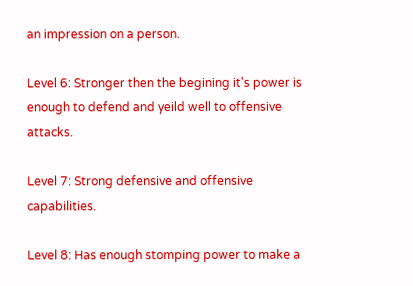an impression on a person.

Level 6: Stronger then the begining it's power is enough to defend and yeild well to offensive attacks.

Level 7: Strong defensive and offensive capabilities.

Level 8: Has enough stomping power to make a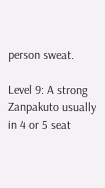person sweat.

Level 9: A strong Zanpakuto usually in 4 or 5 seat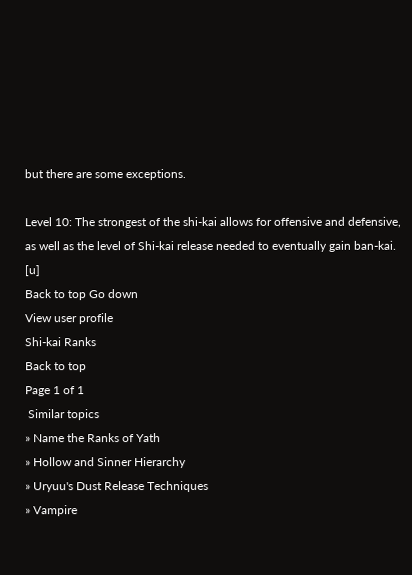but there are some exceptions.

Level 10: The strongest of the shi-kai allows for offensive and defensive, as well as the level of Shi-kai release needed to eventually gain ban-kai. [u]
Back to top Go down
View user profile
Shi-kai Ranks
Back to top
Page 1 of 1
 Similar topics
» Name the Ranks of Yath
» Hollow and Sinner Hierarchy
» Uryuu's Dust Release Techniques
» Vampire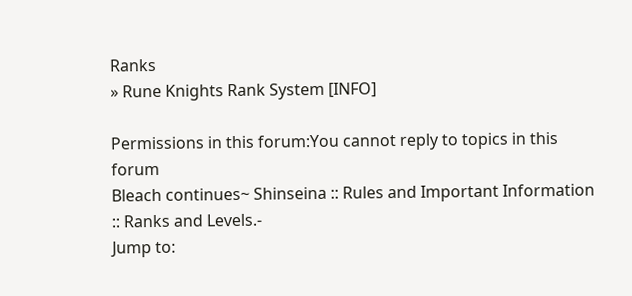Ranks
» Rune Knights Rank System [INFO]

Permissions in this forum:You cannot reply to topics in this forum
Bleach continues~ Shinseina :: Rules and Important Information :: Ranks and Levels.-
Jump to: